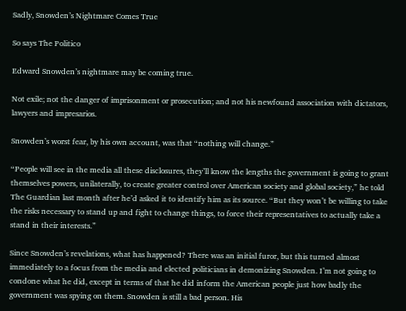Sadly, Snowden’s Nightmare Comes True

So says The Politico

Edward Snowden’s nightmare may be coming true.

Not exile; not the danger of imprisonment or prosecution; and not his newfound association with dictators, lawyers and impresarios.

Snowden’s worst fear, by his own account, was that “nothing will change.”

“People will see in the media all these disclosures, they’ll know the lengths the government is going to grant themselves powers, unilaterally, to create greater control over American society and global society,” he told The Guardian last month after he’d asked it to identify him as its source. “But they won’t be willing to take the risks necessary to stand up and fight to change things, to force their representatives to actually take a stand in their interests.”

Since Snowden’s revelations, what has happened? There was an initial furor, but this turned almost immediately to a focus from the media and elected politicians in demonizing Snowden. I’m not going to condone what he did, except in terms of that he did inform the American people just how badly the government was spying on them. Snowden is still a bad person. His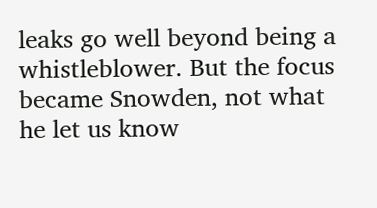leaks go well beyond being a whistleblower. But the focus became Snowden, not what he let us know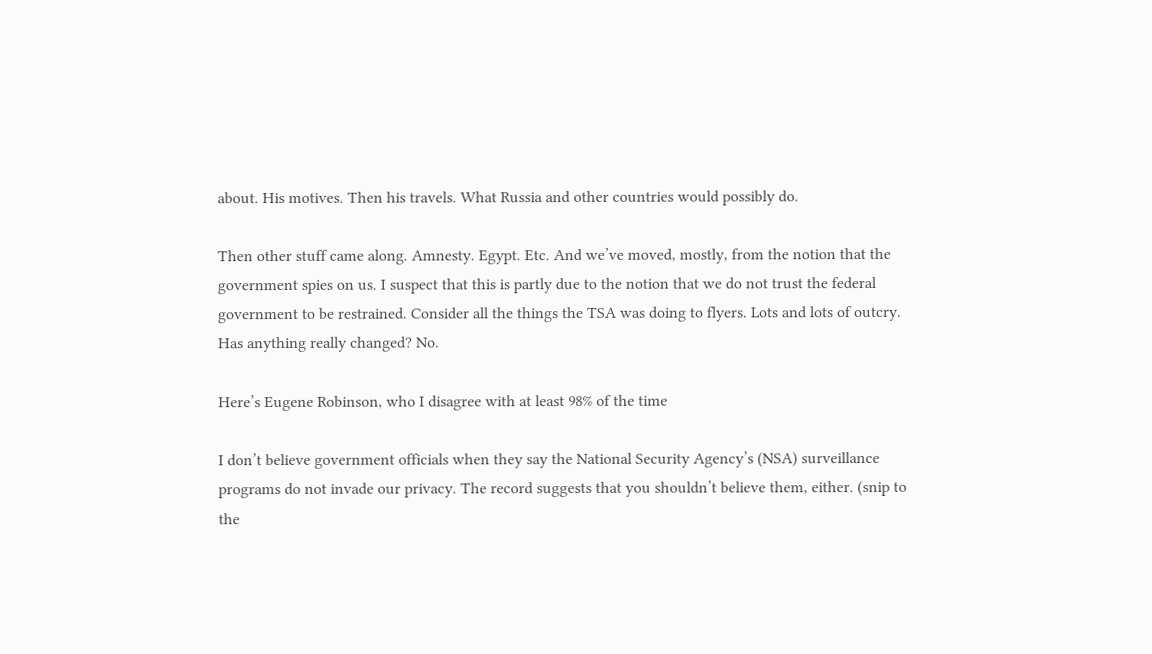about. His motives. Then his travels. What Russia and other countries would possibly do.

Then other stuff came along. Amnesty. Egypt. Etc. And we’ve moved, mostly, from the notion that the government spies on us. I suspect that this is partly due to the notion that we do not trust the federal government to be restrained. Consider all the things the TSA was doing to flyers. Lots and lots of outcry. Has anything really changed? No.

Here’s Eugene Robinson, who I disagree with at least 98% of the time

I don’t believe government officials when they say the National Security Agency’s (NSA) surveillance programs do not invade our privacy. The record suggests that you shouldn’t believe them, either. (snip to the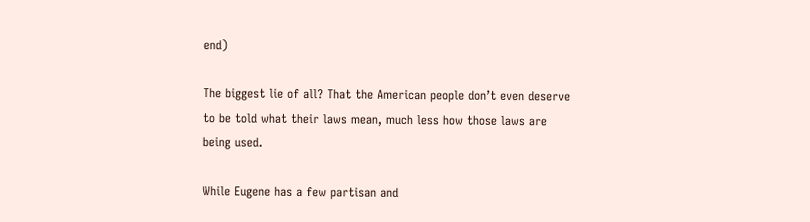end)

The biggest lie of all? That the American people don’t even deserve to be told what their laws mean, much less how those laws are being used.

While Eugene has a few partisan and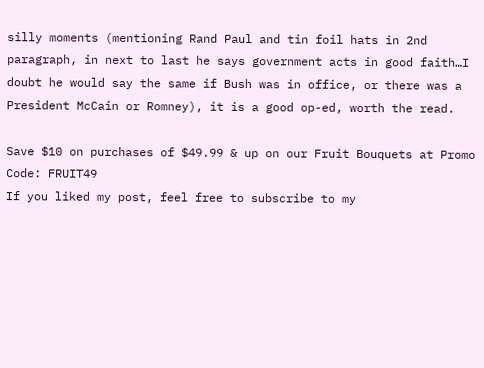silly moments (mentioning Rand Paul and tin foil hats in 2nd paragraph, in next to last he says government acts in good faith…I doubt he would say the same if Bush was in office, or there was a President McCain or Romney), it is a good op-ed, worth the read.

Save $10 on purchases of $49.99 & up on our Fruit Bouquets at Promo Code: FRUIT49
If you liked my post, feel free to subscribe to my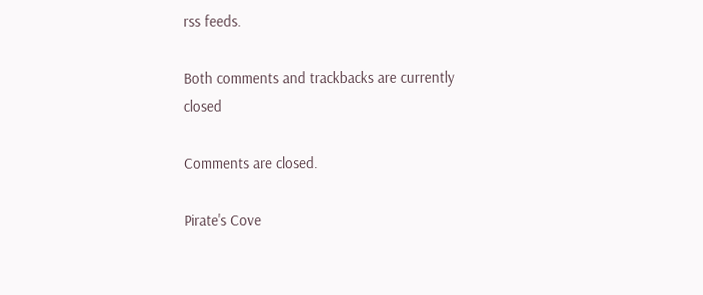rss feeds.

Both comments and trackbacks are currently closed

Comments are closed.

Pirate's Cove